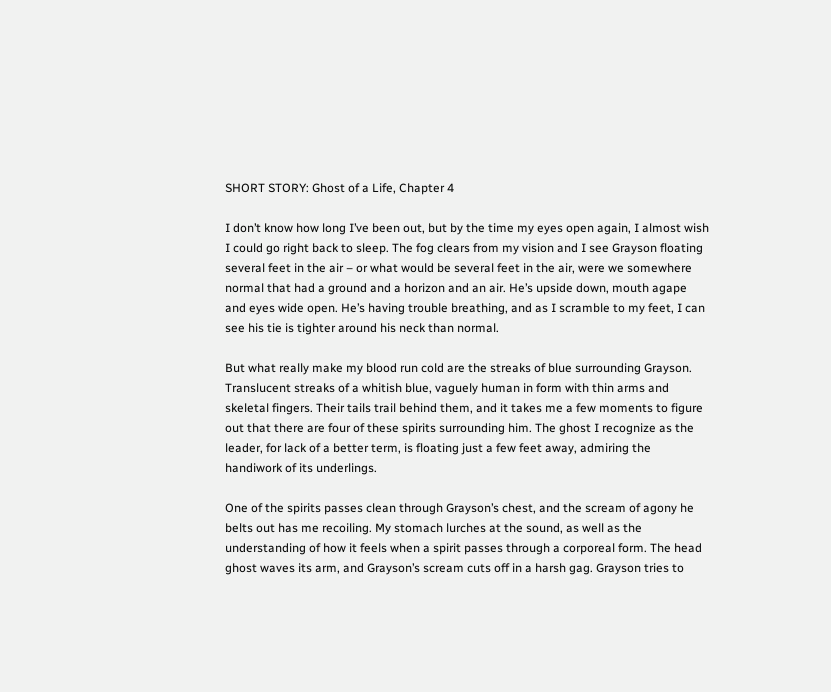SHORT STORY: Ghost of a Life, Chapter 4

I don’t know how long I’ve been out, but by the time my eyes open again, I almost wish I could go right back to sleep. The fog clears from my vision and I see Grayson floating several feet in the air – or what would be several feet in the air, were we somewhere normal that had a ground and a horizon and an air. He’s upside down, mouth agape and eyes wide open. He’s having trouble breathing, and as I scramble to my feet, I can see his tie is tighter around his neck than normal.

But what really make my blood run cold are the streaks of blue surrounding Grayson. Translucent streaks of a whitish blue, vaguely human in form with thin arms and skeletal fingers. Their tails trail behind them, and it takes me a few moments to figure out that there are four of these spirits surrounding him. The ghost I recognize as the leader, for lack of a better term, is floating just a few feet away, admiring the handiwork of its underlings.

One of the spirits passes clean through Grayson’s chest, and the scream of agony he belts out has me recoiling. My stomach lurches at the sound, as well as the understanding of how it feels when a spirit passes through a corporeal form. The head ghost waves its arm, and Grayson’s scream cuts off in a harsh gag. Grayson tries to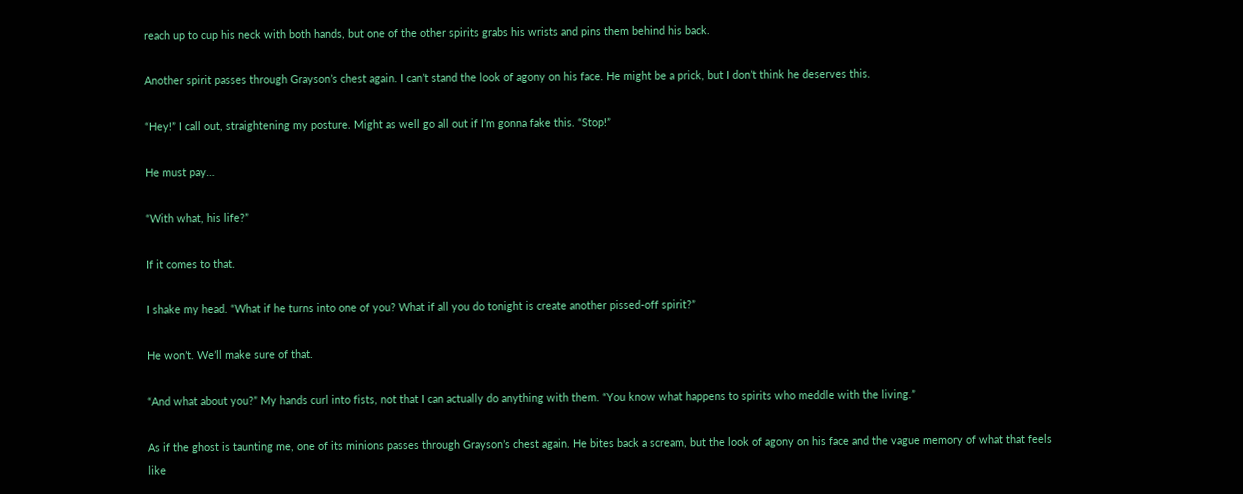reach up to cup his neck with both hands, but one of the other spirits grabs his wrists and pins them behind his back.

Another spirit passes through Grayson’s chest again. I can’t stand the look of agony on his face. He might be a prick, but I don’t think he deserves this.

“Hey!” I call out, straightening my posture. Might as well go all out if I’m gonna fake this. “Stop!”

He must pay…

“With what, his life?”

If it comes to that.

I shake my head. “What if he turns into one of you? What if all you do tonight is create another pissed-off spirit?”

He won’t. We’ll make sure of that.

“And what about you?” My hands curl into fists, not that I can actually do anything with them. “You know what happens to spirits who meddle with the living.”

As if the ghost is taunting me, one of its minions passes through Grayson’s chest again. He bites back a scream, but the look of agony on his face and the vague memory of what that feels like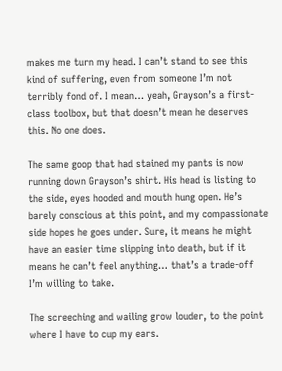makes me turn my head. I can’t stand to see this kind of suffering, even from someone I’m not terribly fond of. I mean… yeah, Grayson’s a first-class toolbox, but that doesn’t mean he deserves this. No one does.

The same goop that had stained my pants is now running down Grayson’s shirt. His head is listing to the side, eyes hooded and mouth hung open. He’s barely conscious at this point, and my compassionate side hopes he goes under. Sure, it means he might have an easier time slipping into death, but if it means he can’t feel anything… that’s a trade-off I’m willing to take.

The screeching and wailing grow louder, to the point where I have to cup my ears.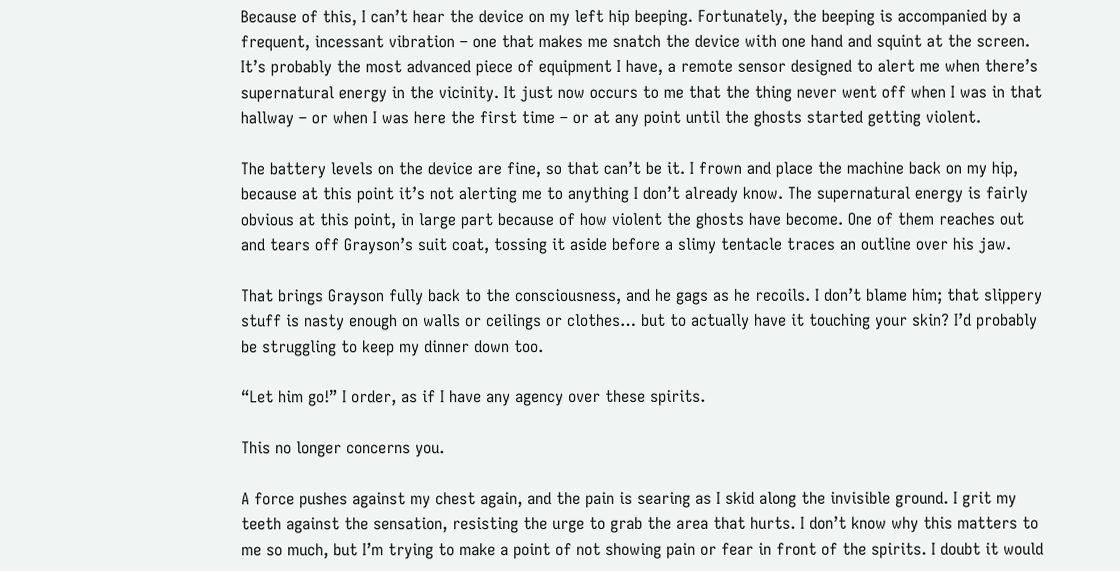Because of this, I can’t hear the device on my left hip beeping. Fortunately, the beeping is accompanied by a frequent, incessant vibration – one that makes me snatch the device with one hand and squint at the screen. It’s probably the most advanced piece of equipment I have, a remote sensor designed to alert me when there’s supernatural energy in the vicinity. It just now occurs to me that the thing never went off when I was in that hallway – or when I was here the first time – or at any point until the ghosts started getting violent.

The battery levels on the device are fine, so that can’t be it. I frown and place the machine back on my hip, because at this point it’s not alerting me to anything I don’t already know. The supernatural energy is fairly obvious at this point, in large part because of how violent the ghosts have become. One of them reaches out and tears off Grayson’s suit coat, tossing it aside before a slimy tentacle traces an outline over his jaw.

That brings Grayson fully back to the consciousness, and he gags as he recoils. I don’t blame him; that slippery stuff is nasty enough on walls or ceilings or clothes… but to actually have it touching your skin? I’d probably be struggling to keep my dinner down too.

“Let him go!” I order, as if I have any agency over these spirits.

This no longer concerns you.

A force pushes against my chest again, and the pain is searing as I skid along the invisible ground. I grit my teeth against the sensation, resisting the urge to grab the area that hurts. I don’t know why this matters to me so much, but I’m trying to make a point of not showing pain or fear in front of the spirits. I doubt it would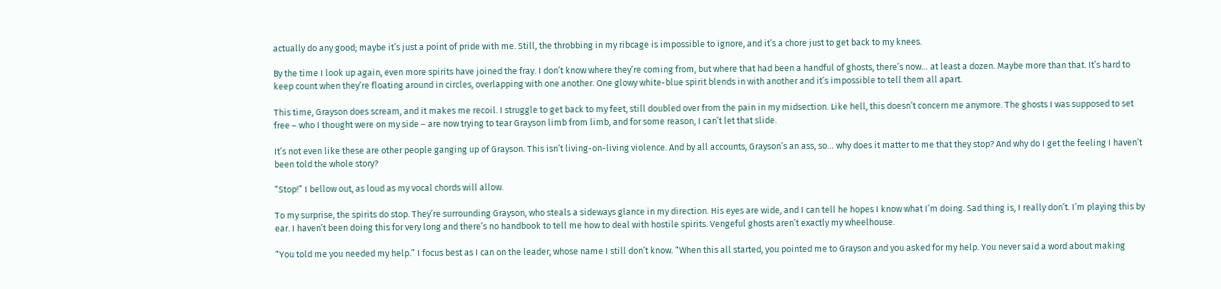actually do any good; maybe it’s just a point of pride with me. Still, the throbbing in my ribcage is impossible to ignore, and it’s a chore just to get back to my knees.

By the time I look up again, even more spirits have joined the fray. I don’t know where they’re coming from, but where that had been a handful of ghosts, there’s now… at least a dozen. Maybe more than that. It’s hard to keep count when they’re floating around in circles, overlapping with one another. One glowy white-blue spirit blends in with another and it’s impossible to tell them all apart.

This time, Grayson does scream, and it makes me recoil. I struggle to get back to my feet, still doubled over from the pain in my midsection. Like hell, this doesn’t concern me anymore. The ghosts I was supposed to set free – who I thought were on my side – are now trying to tear Grayson limb from limb, and for some reason, I can’t let that slide.

It’s not even like these are other people ganging up of Grayson. This isn’t living-on-living violence. And by all accounts, Grayson’s an ass, so… why does it matter to me that they stop? And why do I get the feeling I haven’t been told the whole story?

“Stop!” I bellow out, as loud as my vocal chords will allow.

To my surprise, the spirits do stop. They’re surrounding Grayson, who steals a sideways glance in my direction. His eyes are wide, and I can tell he hopes I know what I’m doing. Sad thing is, I really don’t. I’m playing this by ear. I haven’t been doing this for very long and there’s no handbook to tell me how to deal with hostile spirits. Vengeful ghosts aren’t exactly my wheelhouse.

“You told me you needed my help.” I focus best as I can on the leader, whose name I still don’t know. “When this all started, you pointed me to Grayson and you asked for my help. You never said a word about making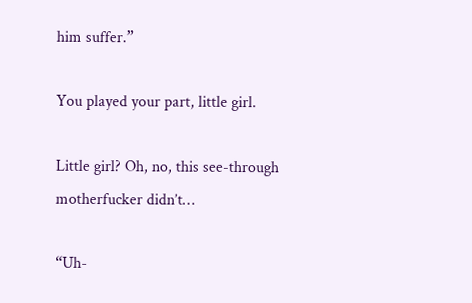him suffer.”

You played your part, little girl.

Little girl? Oh, no, this see-through motherfucker didn’t…

“Uh-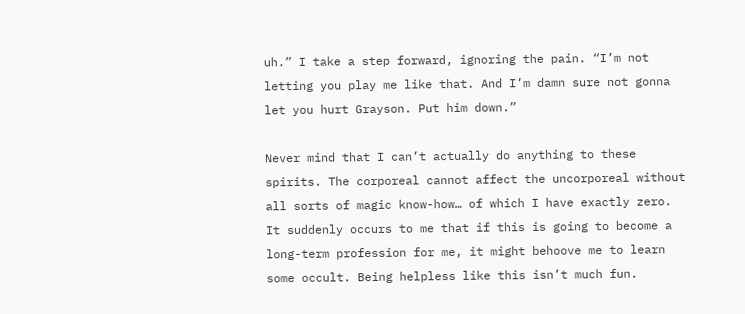uh.” I take a step forward, ignoring the pain. “I’m not letting you play me like that. And I’m damn sure not gonna let you hurt Grayson. Put him down.”

Never mind that I can’t actually do anything to these spirits. The corporeal cannot affect the uncorporeal without all sorts of magic know-how… of which I have exactly zero. It suddenly occurs to me that if this is going to become a long-term profession for me, it might behoove me to learn some occult. Being helpless like this isn’t much fun.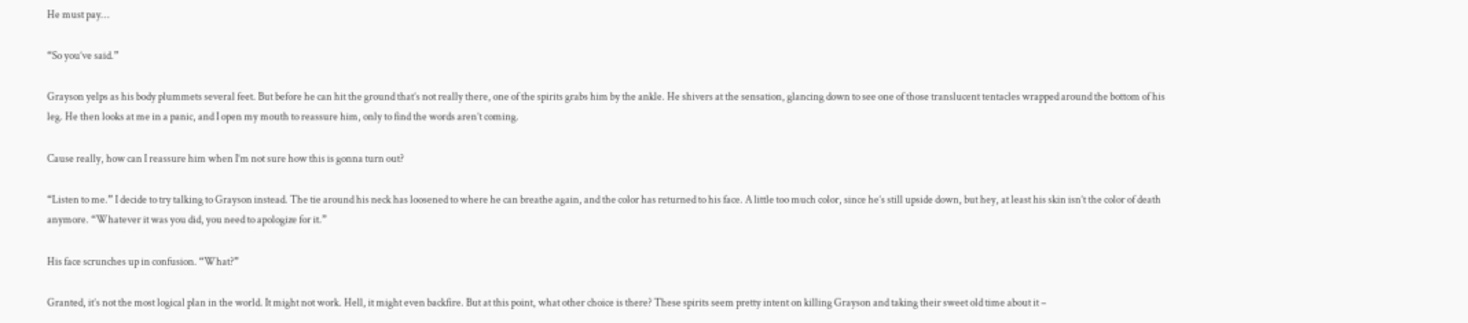He must pay…

“So you’ve said.”

Grayson yelps as his body plummets several feet. But before he can hit the ground that’s not really there, one of the spirits grabs him by the ankle. He shivers at the sensation, glancing down to see one of those translucent tentacles wrapped around the bottom of his leg. He then looks at me in a panic, and I open my mouth to reassure him, only to find the words aren’t coming.

Cause really, how can I reassure him when I’m not sure how this is gonna turn out?

“Listen to me.” I decide to try talking to Grayson instead. The tie around his neck has loosened to where he can breathe again, and the color has returned to his face. A little too much color, since he’s still upside down, but hey, at least his skin isn’t the color of death anymore. “Whatever it was you did, you need to apologize for it.”

His face scrunches up in confusion. “What?”

Granted, it’s not the most logical plan in the world. It might not work. Hell, it might even backfire. But at this point, what other choice is there? These spirits seem pretty intent on killing Grayson and taking their sweet old time about it –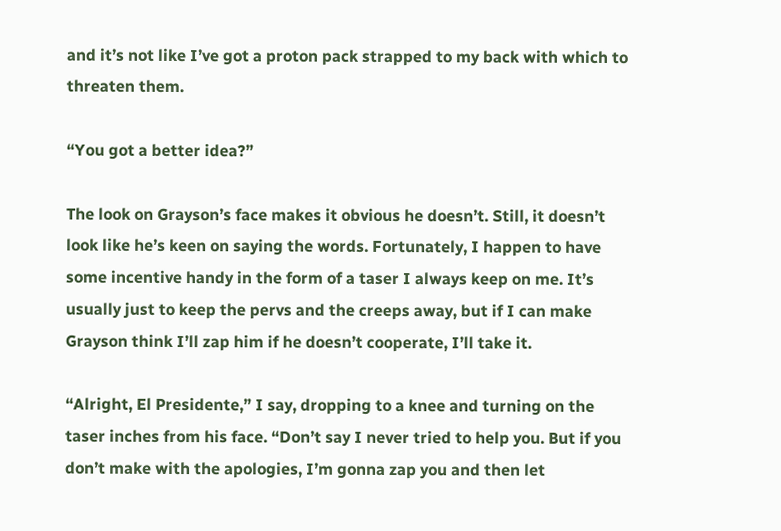and it’s not like I’ve got a proton pack strapped to my back with which to threaten them.

“You got a better idea?”

The look on Grayson’s face makes it obvious he doesn’t. Still, it doesn’t look like he’s keen on saying the words. Fortunately, I happen to have some incentive handy in the form of a taser I always keep on me. It’s usually just to keep the pervs and the creeps away, but if I can make Grayson think I’ll zap him if he doesn’t cooperate, I’ll take it.

“Alright, El Presidente,” I say, dropping to a knee and turning on the taser inches from his face. “Don’t say I never tried to help you. But if you don’t make with the apologies, I’m gonna zap you and then let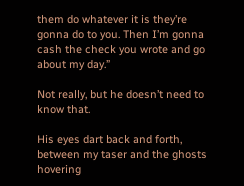them do whatever it is they’re gonna do to you. Then I’m gonna cash the check you wrote and go about my day.”

Not really, but he doesn’t need to know that.

His eyes dart back and forth, between my taser and the ghosts hovering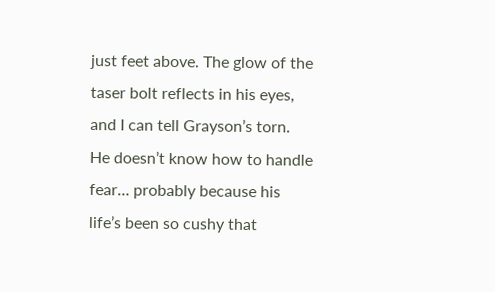just feet above. The glow of the taser bolt reflects in his eyes, and I can tell Grayson’s torn. He doesn’t know how to handle fear… probably because his life’s been so cushy that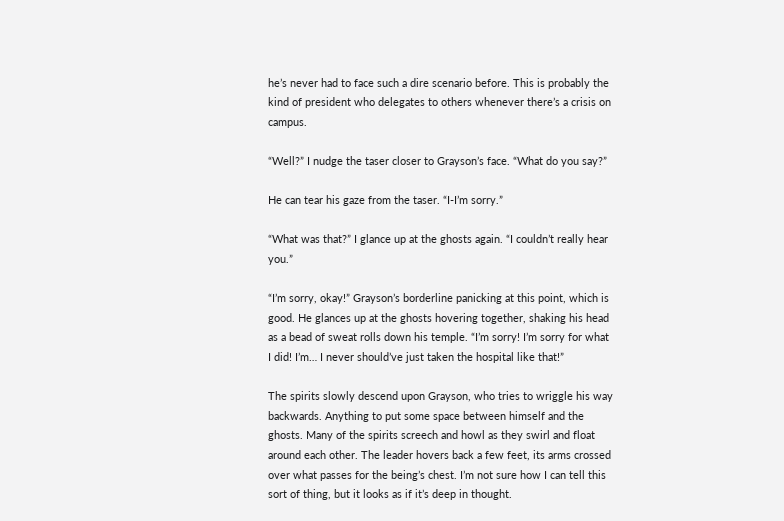he’s never had to face such a dire scenario before. This is probably the kind of president who delegates to others whenever there’s a crisis on campus.

“Well?” I nudge the taser closer to Grayson’s face. “What do you say?”

He can tear his gaze from the taser. “I-I’m sorry.”

“What was that?” I glance up at the ghosts again. “I couldn’t really hear you.”

“I’m sorry, okay!” Grayson’s borderline panicking at this point, which is good. He glances up at the ghosts hovering together, shaking his head as a bead of sweat rolls down his temple. “I’m sorry! I’m sorry for what I did! I’m… I never should’ve just taken the hospital like that!”

The spirits slowly descend upon Grayson, who tries to wriggle his way backwards. Anything to put some space between himself and the ghosts. Many of the spirits screech and howl as they swirl and float around each other. The leader hovers back a few feet, its arms crossed over what passes for the being’s chest. I’m not sure how I can tell this sort of thing, but it looks as if it’s deep in thought.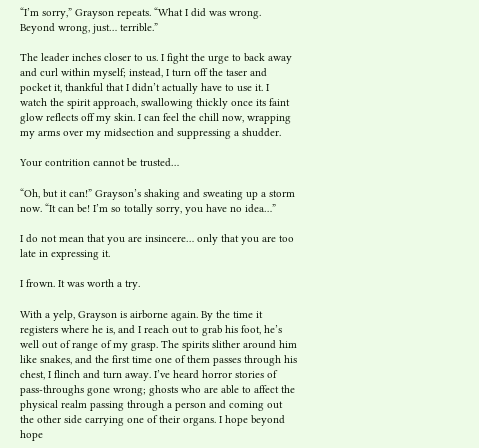“I’m sorry,” Grayson repeats. “What I did was wrong. Beyond wrong, just… terrible.”

The leader inches closer to us. I fight the urge to back away and curl within myself; instead, I turn off the taser and pocket it, thankful that I didn’t actually have to use it. I watch the spirit approach, swallowing thickly once its faint glow reflects off my skin. I can feel the chill now, wrapping my arms over my midsection and suppressing a shudder.

Your contrition cannot be trusted…

“Oh, but it can!” Grayson’s shaking and sweating up a storm now. “It can be! I’m so totally sorry, you have no idea…”

I do not mean that you are insincere… only that you are too late in expressing it.

I frown. It was worth a try.

With a yelp, Grayson is airborne again. By the time it registers where he is, and I reach out to grab his foot, he’s well out of range of my grasp. The spirits slither around him like snakes, and the first time one of them passes through his chest, I flinch and turn away. I’ve heard horror stories of pass-throughs gone wrong; ghosts who are able to affect the physical realm passing through a person and coming out the other side carrying one of their organs. I hope beyond hope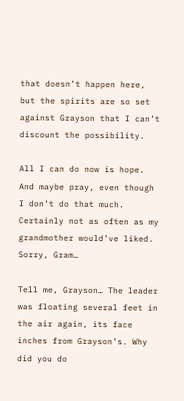that doesn’t happen here, but the spirits are so set against Grayson that I can’t discount the possibility.

All I can do now is hope. And maybe pray, even though I don’t do that much. Certainly not as often as my grandmother would’ve liked. Sorry, Gram…

Tell me, Grayson… The leader was floating several feet in the air again, its face inches from Grayson’s. Why did you do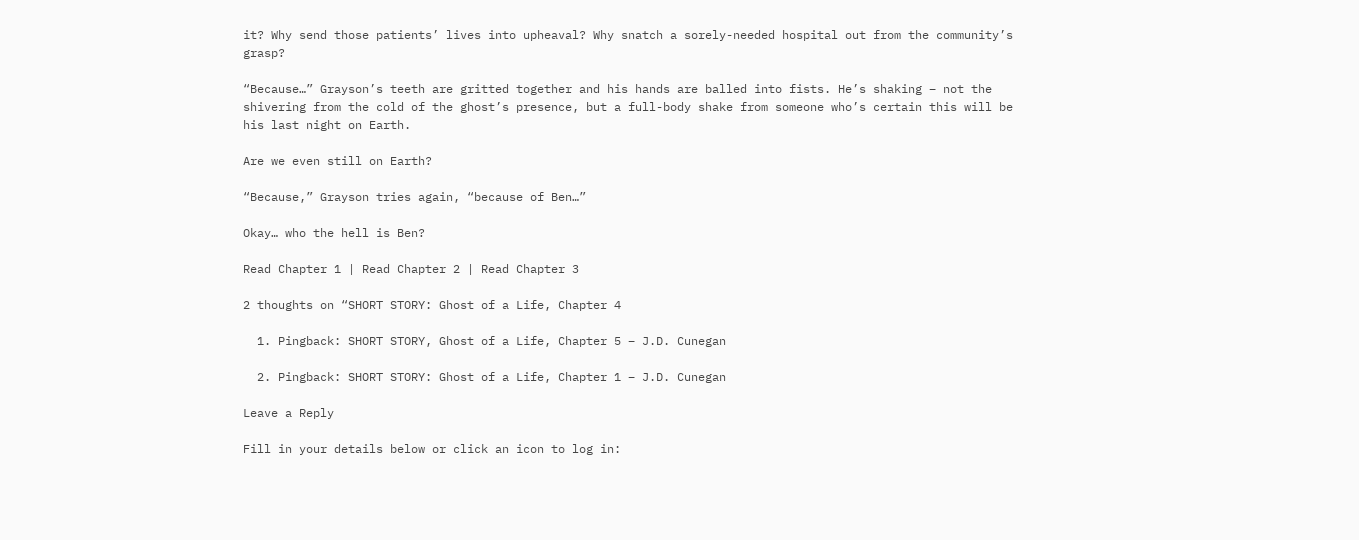it? Why send those patients’ lives into upheaval? Why snatch a sorely-needed hospital out from the community’s grasp?

“Because…” Grayson’s teeth are gritted together and his hands are balled into fists. He’s shaking – not the shivering from the cold of the ghost’s presence, but a full-body shake from someone who’s certain this will be his last night on Earth.

Are we even still on Earth?

“Because,” Grayson tries again, “because of Ben…”

Okay… who the hell is Ben?

Read Chapter 1 | Read Chapter 2 | Read Chapter 3

2 thoughts on “SHORT STORY: Ghost of a Life, Chapter 4

  1. Pingback: SHORT STORY, Ghost of a Life, Chapter 5 – J.D. Cunegan

  2. Pingback: SHORT STORY: Ghost of a Life, Chapter 1 – J.D. Cunegan

Leave a Reply

Fill in your details below or click an icon to log in: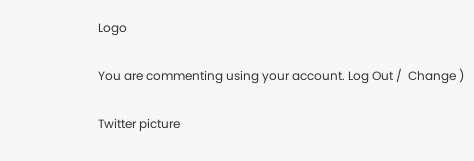Logo

You are commenting using your account. Log Out /  Change )

Twitter picture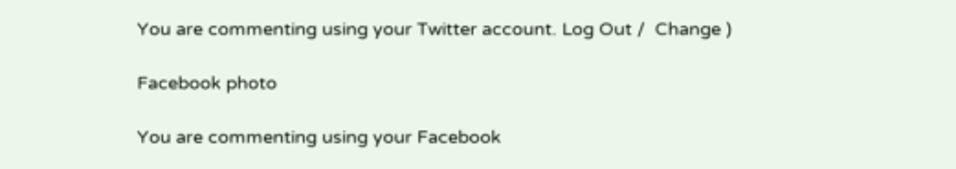You are commenting using your Twitter account. Log Out /  Change )

Facebook photo

You are commenting using your Facebook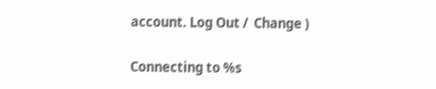account. Log Out /  Change )

Connecting to %s